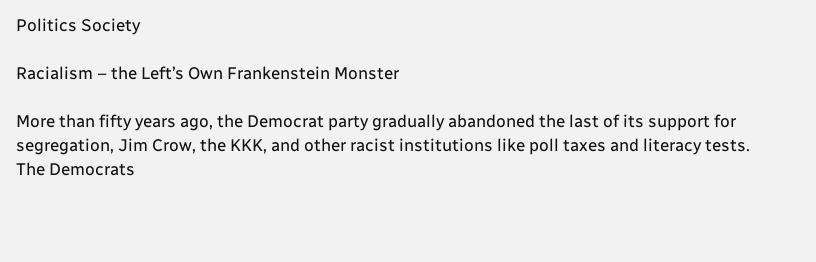Politics Society

Racialism – the Left’s Own Frankenstein Monster

More than fifty years ago, the Democrat party gradually abandoned the last of its support for segregation, Jim Crow, the KKK, and other racist institutions like poll taxes and literacy tests. The Democrats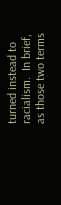turned instead to racialism.  In brief, as those two terms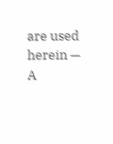are used herein — A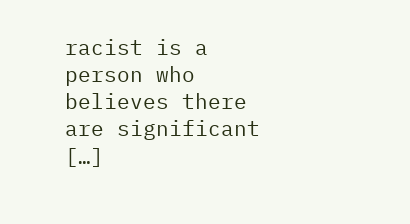racist is a person who believes there are significant […]